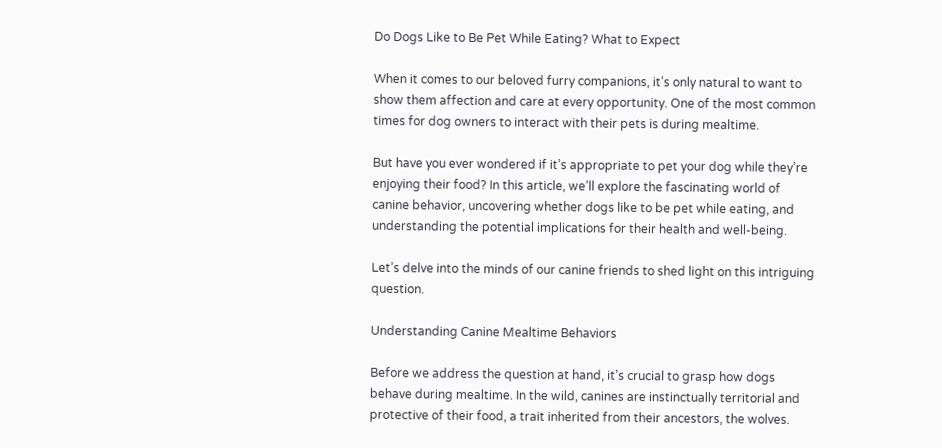Do Dogs Like to Be Pet While Eating? What to Expect

When it comes to our beloved furry companions, it’s only natural to want to show them affection and care at every opportunity. One of the most common times for dog owners to interact with their pets is during mealtime.

But have you ever wondered if it’s appropriate to pet your dog while they’re enjoying their food? In this article, we’ll explore the fascinating world of canine behavior, uncovering whether dogs like to be pet while eating, and understanding the potential implications for their health and well-being.

Let’s delve into the minds of our canine friends to shed light on this intriguing question.

Understanding Canine Mealtime Behaviors

Before we address the question at hand, it’s crucial to grasp how dogs behave during mealtime. In the wild, canines are instinctually territorial and protective of their food, a trait inherited from their ancestors, the wolves.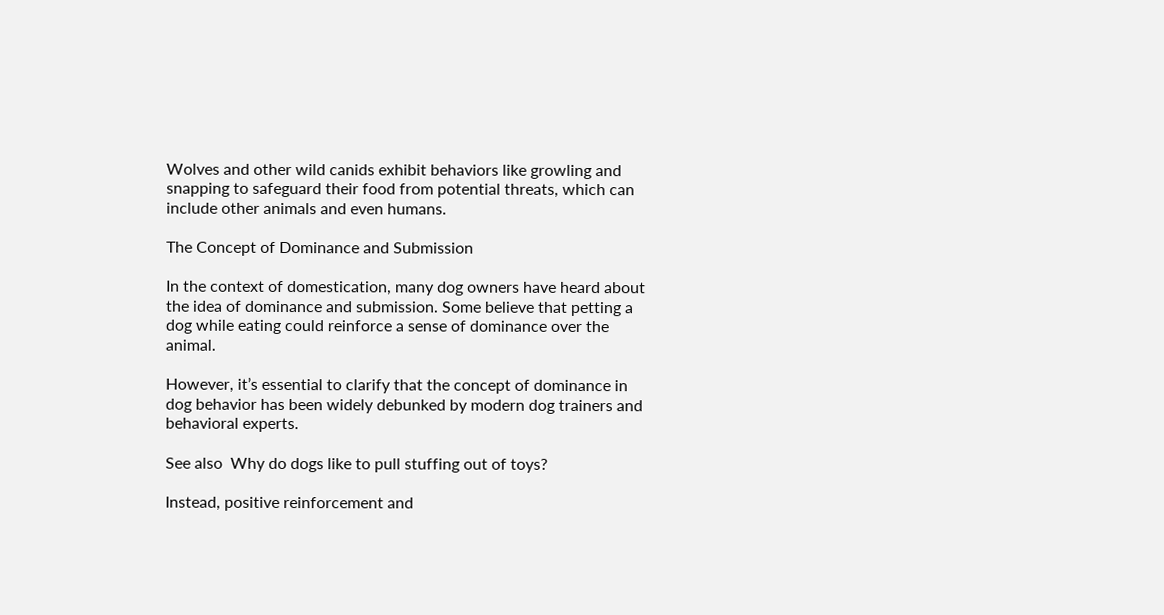Wolves and other wild canids exhibit behaviors like growling and snapping to safeguard their food from potential threats, which can include other animals and even humans.

The Concept of Dominance and Submission

In the context of domestication, many dog owners have heard about the idea of dominance and submission. Some believe that petting a dog while eating could reinforce a sense of dominance over the animal.

However, it’s essential to clarify that the concept of dominance in dog behavior has been widely debunked by modern dog trainers and behavioral experts.

See also  Why do dogs like to pull stuffing out of toys?

Instead, positive reinforcement and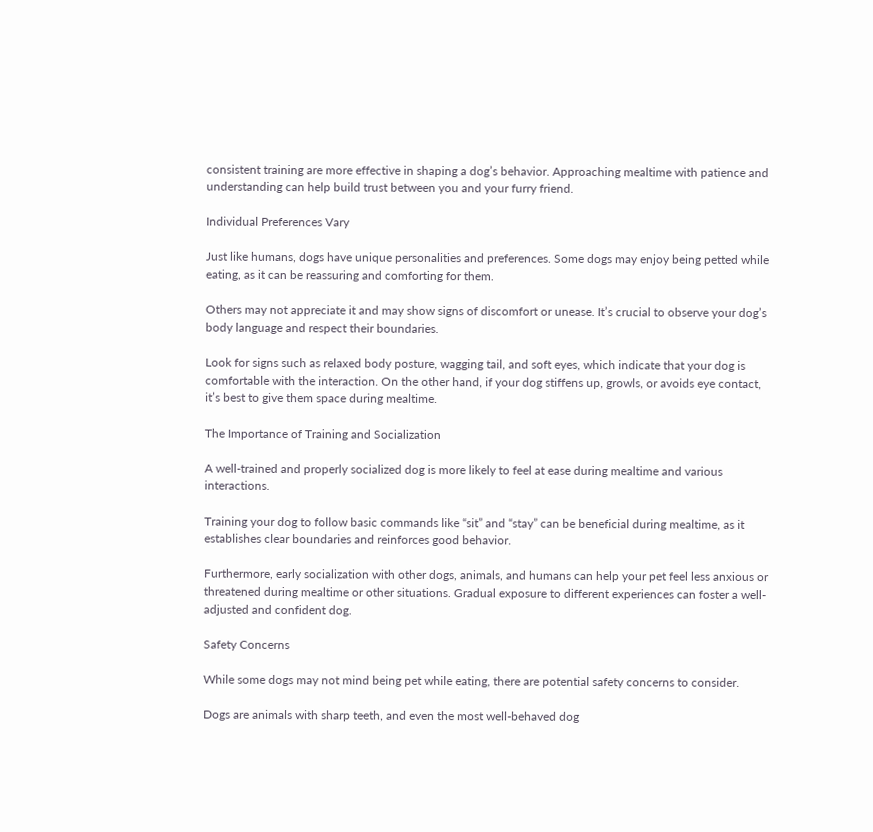consistent training are more effective in shaping a dog’s behavior. Approaching mealtime with patience and understanding can help build trust between you and your furry friend.

Individual Preferences Vary

Just like humans, dogs have unique personalities and preferences. Some dogs may enjoy being petted while eating, as it can be reassuring and comforting for them.

Others may not appreciate it and may show signs of discomfort or unease. It’s crucial to observe your dog’s body language and respect their boundaries.

Look for signs such as relaxed body posture, wagging tail, and soft eyes, which indicate that your dog is comfortable with the interaction. On the other hand, if your dog stiffens up, growls, or avoids eye contact, it’s best to give them space during mealtime.

The Importance of Training and Socialization

A well-trained and properly socialized dog is more likely to feel at ease during mealtime and various interactions.

Training your dog to follow basic commands like “sit” and “stay” can be beneficial during mealtime, as it establishes clear boundaries and reinforces good behavior.

Furthermore, early socialization with other dogs, animals, and humans can help your pet feel less anxious or threatened during mealtime or other situations. Gradual exposure to different experiences can foster a well-adjusted and confident dog.

Safety Concerns

While some dogs may not mind being pet while eating, there are potential safety concerns to consider.

Dogs are animals with sharp teeth, and even the most well-behaved dog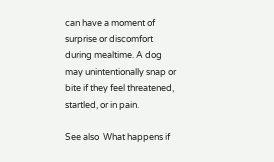can have a moment of surprise or discomfort during mealtime. A dog may unintentionally snap or bite if they feel threatened, startled, or in pain.

See also  What happens if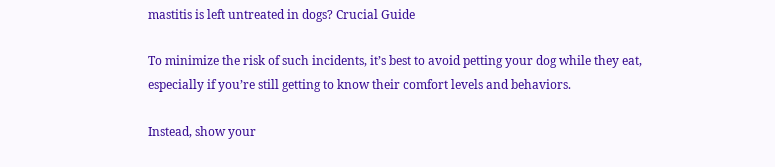mastitis is left untreated in dogs? Crucial Guide

To minimize the risk of such incidents, it’s best to avoid petting your dog while they eat, especially if you’re still getting to know their comfort levels and behaviors.

Instead, show your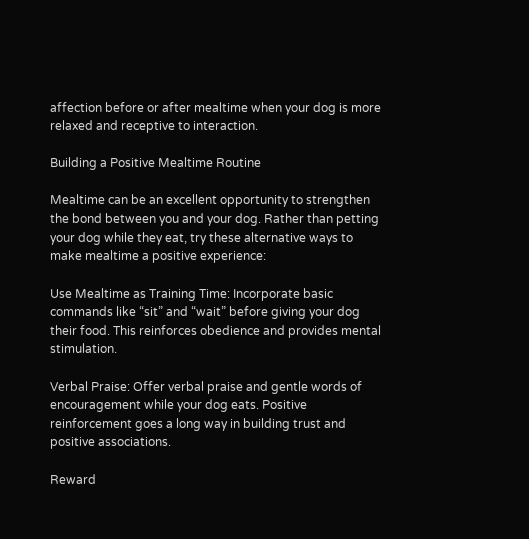affection before or after mealtime when your dog is more relaxed and receptive to interaction.

Building a Positive Mealtime Routine

Mealtime can be an excellent opportunity to strengthen the bond between you and your dog. Rather than petting your dog while they eat, try these alternative ways to make mealtime a positive experience:

Use Mealtime as Training Time: Incorporate basic commands like “sit” and “wait” before giving your dog their food. This reinforces obedience and provides mental stimulation.

Verbal Praise: Offer verbal praise and gentle words of encouragement while your dog eats. Positive reinforcement goes a long way in building trust and positive associations.

Reward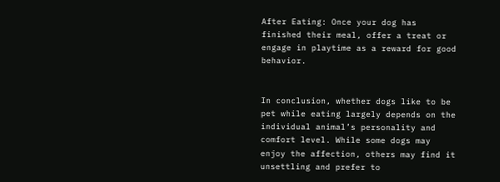After Eating: Once your dog has finished their meal, offer a treat or engage in playtime as a reward for good behavior.


In conclusion, whether dogs like to be pet while eating largely depends on the individual animal’s personality and comfort level. While some dogs may enjoy the affection, others may find it unsettling and prefer to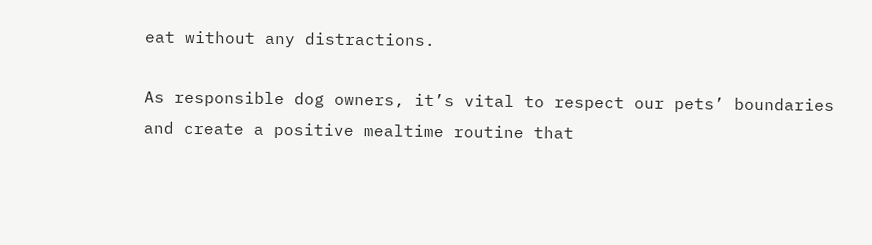eat without any distractions.

As responsible dog owners, it’s vital to respect our pets’ boundaries and create a positive mealtime routine that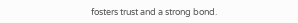fosters trust and a strong bond.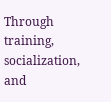Through training, socialization, and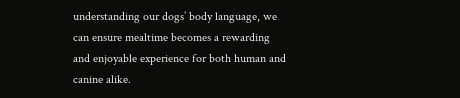understanding our dogs’ body language, we can ensure mealtime becomes a rewarding and enjoyable experience for both human and canine alike.